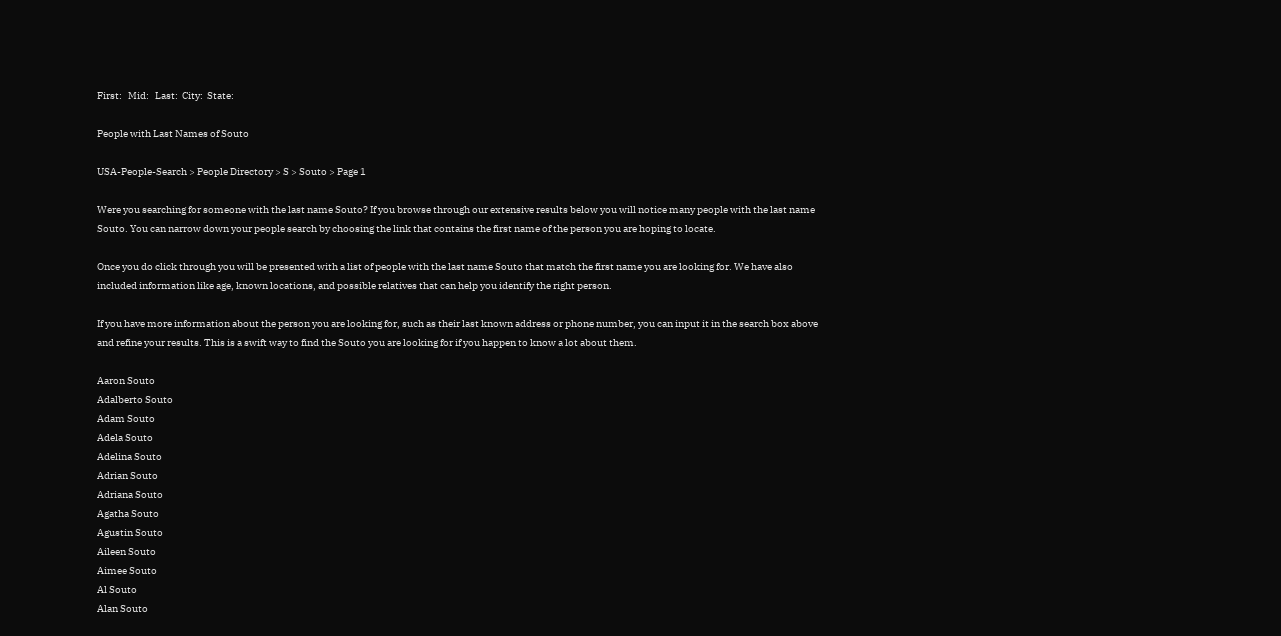First:   Mid:   Last:  City:  State:

People with Last Names of Souto

USA-People-Search > People Directory > S > Souto > Page 1

Were you searching for someone with the last name Souto? If you browse through our extensive results below you will notice many people with the last name Souto. You can narrow down your people search by choosing the link that contains the first name of the person you are hoping to locate.

Once you do click through you will be presented with a list of people with the last name Souto that match the first name you are looking for. We have also included information like age, known locations, and possible relatives that can help you identify the right person.

If you have more information about the person you are looking for, such as their last known address or phone number, you can input it in the search box above and refine your results. This is a swift way to find the Souto you are looking for if you happen to know a lot about them.

Aaron Souto
Adalberto Souto
Adam Souto
Adela Souto
Adelina Souto
Adrian Souto
Adriana Souto
Agatha Souto
Agustin Souto
Aileen Souto
Aimee Souto
Al Souto
Alan Souto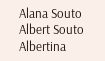Alana Souto
Albert Souto
Albertina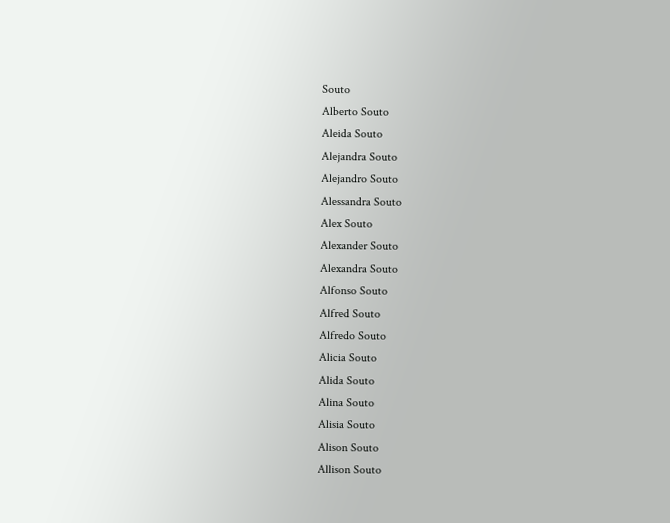Souto
Alberto Souto
Aleida Souto
Alejandra Souto
Alejandro Souto
Alessandra Souto
Alex Souto
Alexander Souto
Alexandra Souto
Alfonso Souto
Alfred Souto
Alfredo Souto
Alicia Souto
Alida Souto
Alina Souto
Alisia Souto
Alison Souto
Allison Souto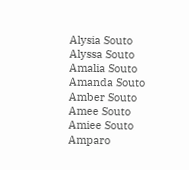Alysia Souto
Alyssa Souto
Amalia Souto
Amanda Souto
Amber Souto
Amee Souto
Amiee Souto
Amparo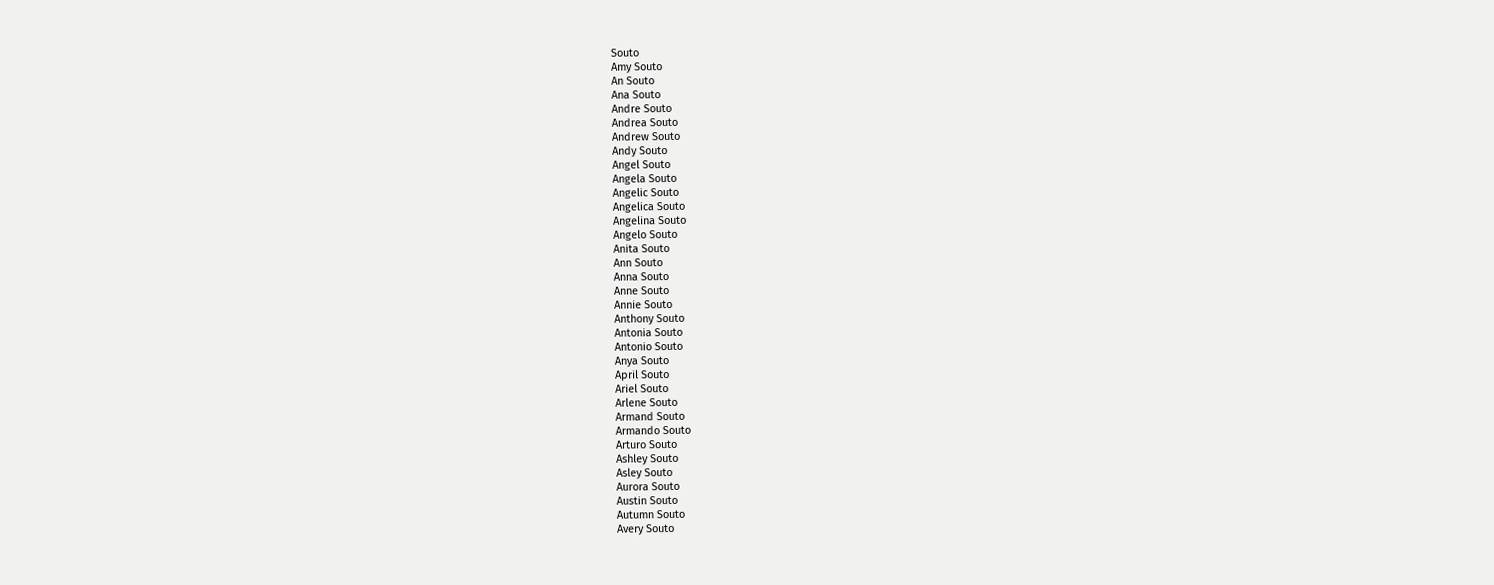Souto
Amy Souto
An Souto
Ana Souto
Andre Souto
Andrea Souto
Andrew Souto
Andy Souto
Angel Souto
Angela Souto
Angelic Souto
Angelica Souto
Angelina Souto
Angelo Souto
Anita Souto
Ann Souto
Anna Souto
Anne Souto
Annie Souto
Anthony Souto
Antonia Souto
Antonio Souto
Anya Souto
April Souto
Ariel Souto
Arlene Souto
Armand Souto
Armando Souto
Arturo Souto
Ashley Souto
Asley Souto
Aurora Souto
Austin Souto
Autumn Souto
Avery Souto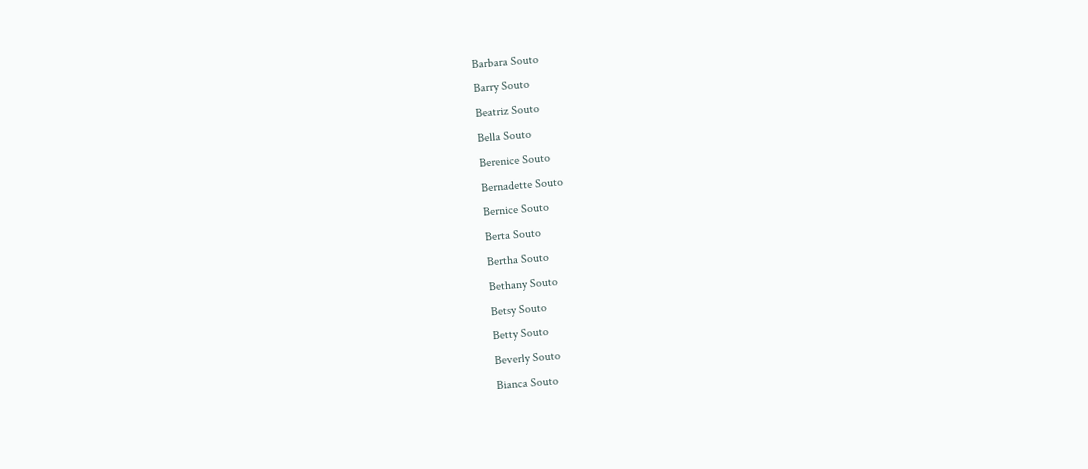Barbara Souto
Barry Souto
Beatriz Souto
Bella Souto
Berenice Souto
Bernadette Souto
Bernice Souto
Berta Souto
Bertha Souto
Bethany Souto
Betsy Souto
Betty Souto
Beverly Souto
Bianca Souto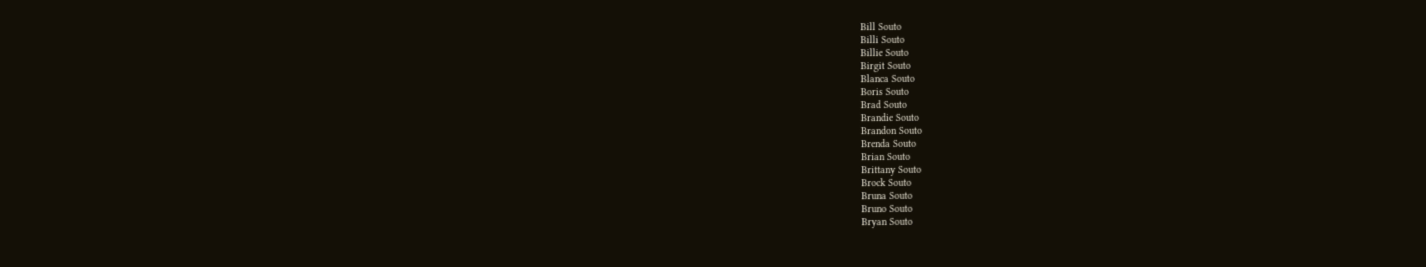Bill Souto
Billi Souto
Billie Souto
Birgit Souto
Blanca Souto
Boris Souto
Brad Souto
Brandie Souto
Brandon Souto
Brenda Souto
Brian Souto
Brittany Souto
Brock Souto
Bruna Souto
Bruno Souto
Bryan Souto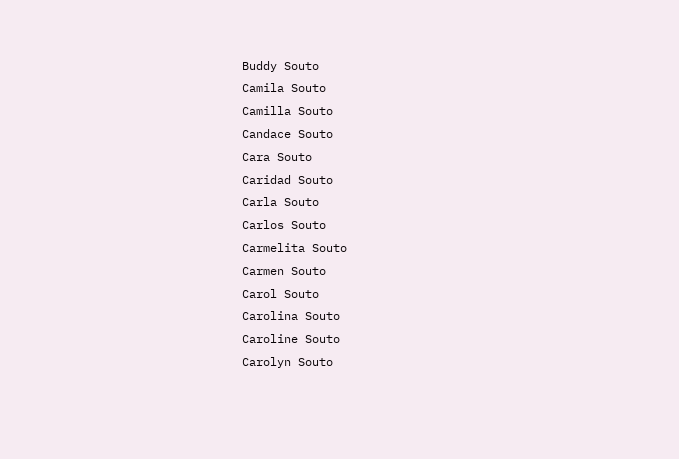Buddy Souto
Camila Souto
Camilla Souto
Candace Souto
Cara Souto
Caridad Souto
Carla Souto
Carlos Souto
Carmelita Souto
Carmen Souto
Carol Souto
Carolina Souto
Caroline Souto
Carolyn Souto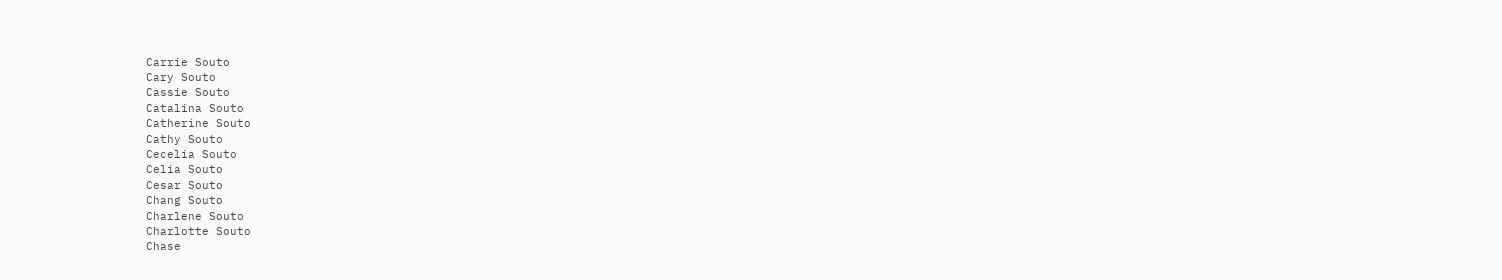Carrie Souto
Cary Souto
Cassie Souto
Catalina Souto
Catherine Souto
Cathy Souto
Cecelia Souto
Celia Souto
Cesar Souto
Chang Souto
Charlene Souto
Charlotte Souto
Chase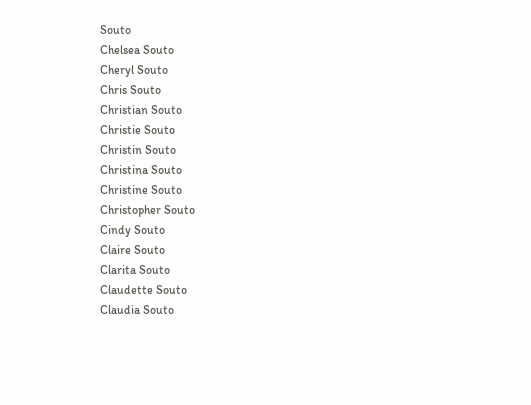Souto
Chelsea Souto
Cheryl Souto
Chris Souto
Christian Souto
Christie Souto
Christin Souto
Christina Souto
Christine Souto
Christopher Souto
Cindy Souto
Claire Souto
Clarita Souto
Claudette Souto
Claudia Souto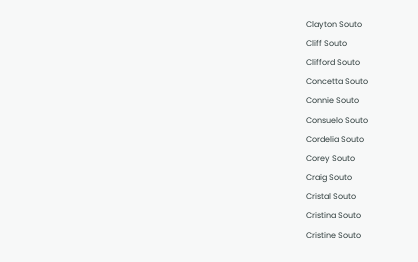Clayton Souto
Cliff Souto
Clifford Souto
Concetta Souto
Connie Souto
Consuelo Souto
Cordelia Souto
Corey Souto
Craig Souto
Cristal Souto
Cristina Souto
Cristine Souto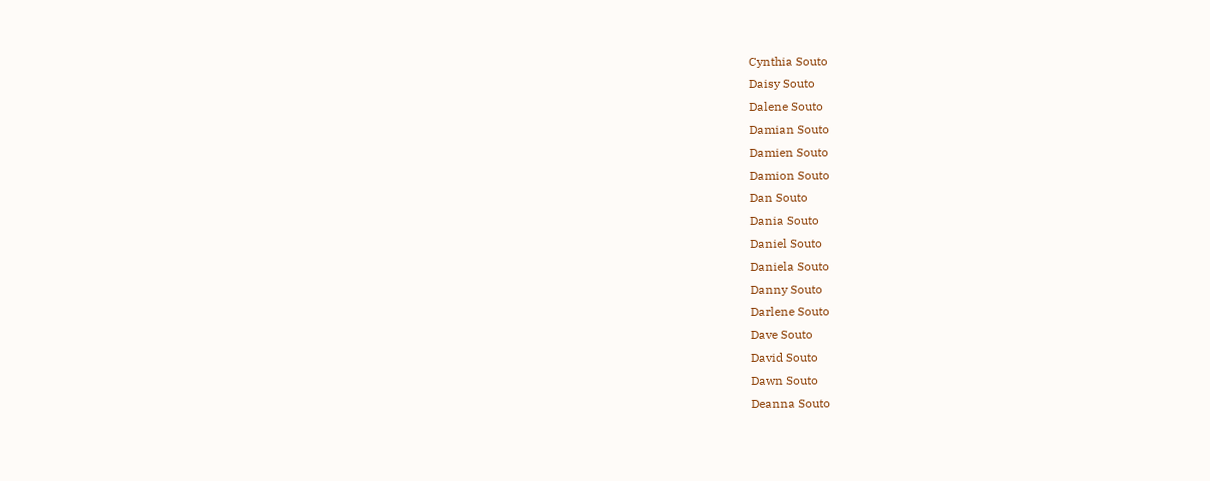Cynthia Souto
Daisy Souto
Dalene Souto
Damian Souto
Damien Souto
Damion Souto
Dan Souto
Dania Souto
Daniel Souto
Daniela Souto
Danny Souto
Darlene Souto
Dave Souto
David Souto
Dawn Souto
Deanna Souto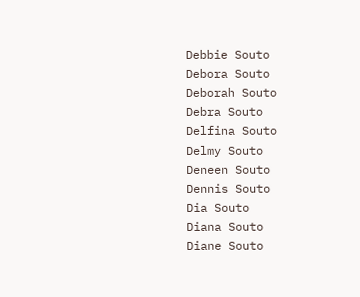Debbie Souto
Debora Souto
Deborah Souto
Debra Souto
Delfina Souto
Delmy Souto
Deneen Souto
Dennis Souto
Dia Souto
Diana Souto
Diane Souto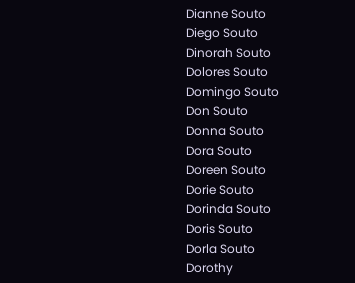Dianne Souto
Diego Souto
Dinorah Souto
Dolores Souto
Domingo Souto
Don Souto
Donna Souto
Dora Souto
Doreen Souto
Dorie Souto
Dorinda Souto
Doris Souto
Dorla Souto
Dorothy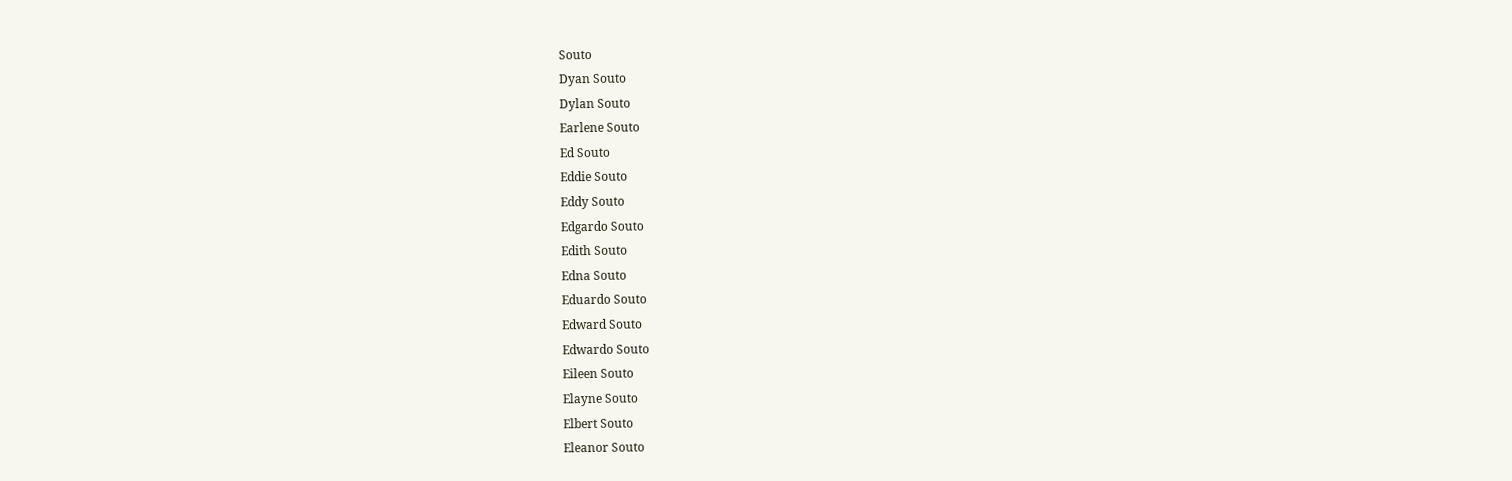Souto
Dyan Souto
Dylan Souto
Earlene Souto
Ed Souto
Eddie Souto
Eddy Souto
Edgardo Souto
Edith Souto
Edna Souto
Eduardo Souto
Edward Souto
Edwardo Souto
Eileen Souto
Elayne Souto
Elbert Souto
Eleanor Souto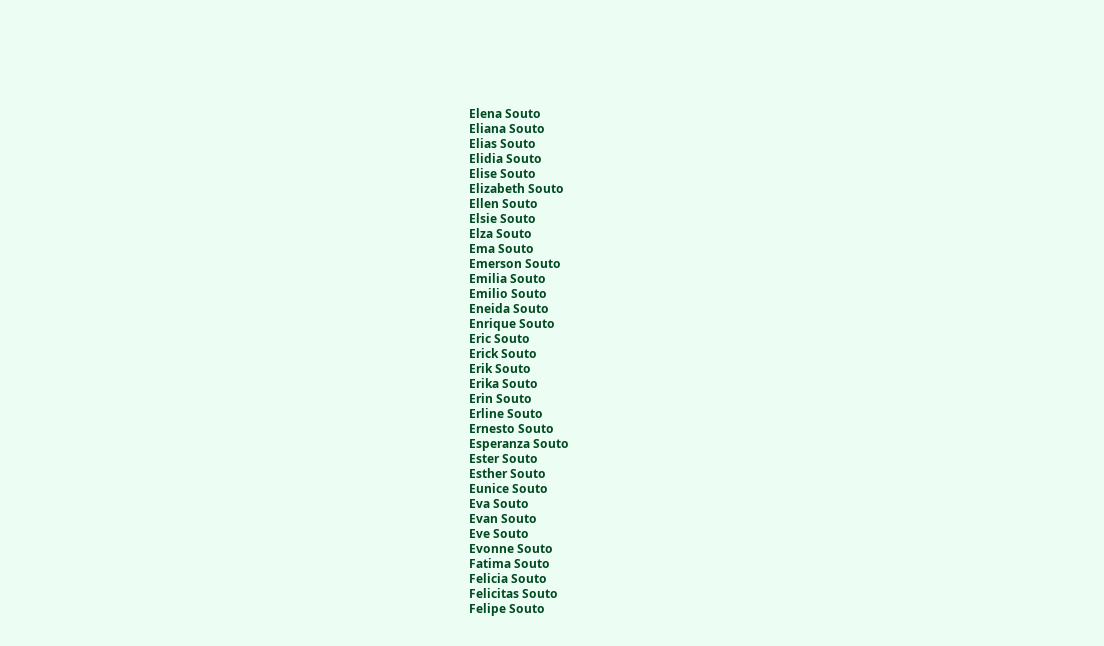Elena Souto
Eliana Souto
Elias Souto
Elidia Souto
Elise Souto
Elizabeth Souto
Ellen Souto
Elsie Souto
Elza Souto
Ema Souto
Emerson Souto
Emilia Souto
Emilio Souto
Eneida Souto
Enrique Souto
Eric Souto
Erick Souto
Erik Souto
Erika Souto
Erin Souto
Erline Souto
Ernesto Souto
Esperanza Souto
Ester Souto
Esther Souto
Eunice Souto
Eva Souto
Evan Souto
Eve Souto
Evonne Souto
Fatima Souto
Felicia Souto
Felicitas Souto
Felipe Souto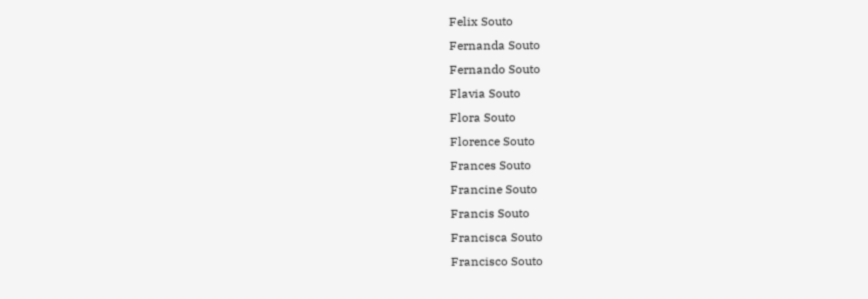Felix Souto
Fernanda Souto
Fernando Souto
Flavia Souto
Flora Souto
Florence Souto
Frances Souto
Francine Souto
Francis Souto
Francisca Souto
Francisco Souto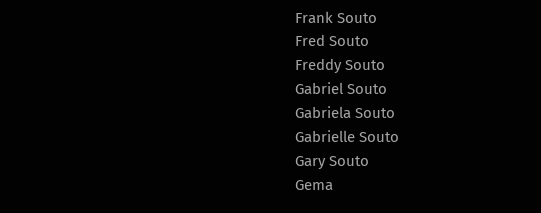Frank Souto
Fred Souto
Freddy Souto
Gabriel Souto
Gabriela Souto
Gabrielle Souto
Gary Souto
Gema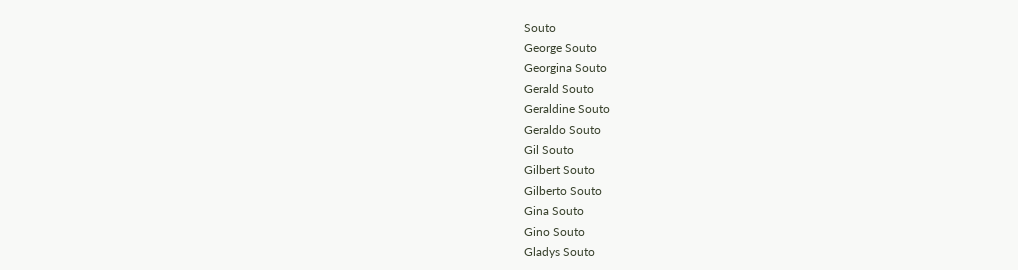Souto
George Souto
Georgina Souto
Gerald Souto
Geraldine Souto
Geraldo Souto
Gil Souto
Gilbert Souto
Gilberto Souto
Gina Souto
Gino Souto
Gladys Souto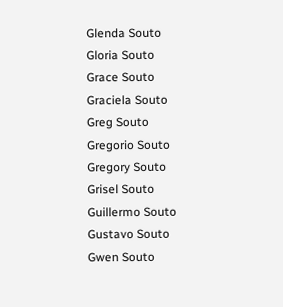Glenda Souto
Gloria Souto
Grace Souto
Graciela Souto
Greg Souto
Gregorio Souto
Gregory Souto
Grisel Souto
Guillermo Souto
Gustavo Souto
Gwen Souto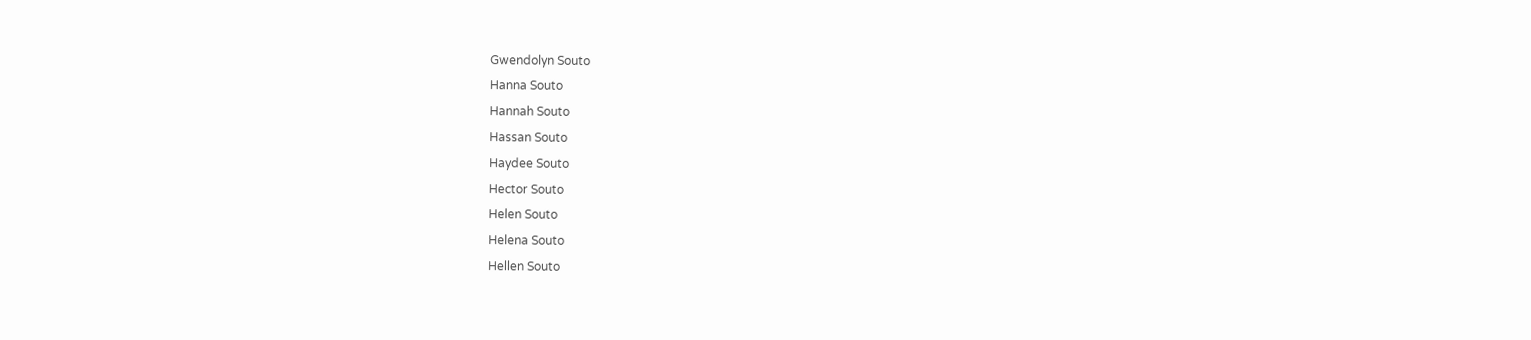Gwendolyn Souto
Hanna Souto
Hannah Souto
Hassan Souto
Haydee Souto
Hector Souto
Helen Souto
Helena Souto
Hellen Souto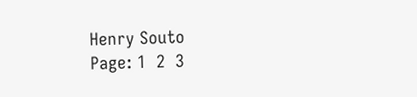Henry Souto
Page: 1  2  3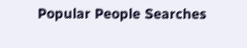Popular People Searches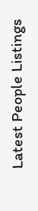Latest People Listings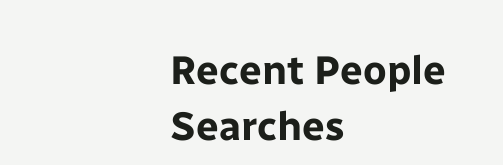Recent People Searches